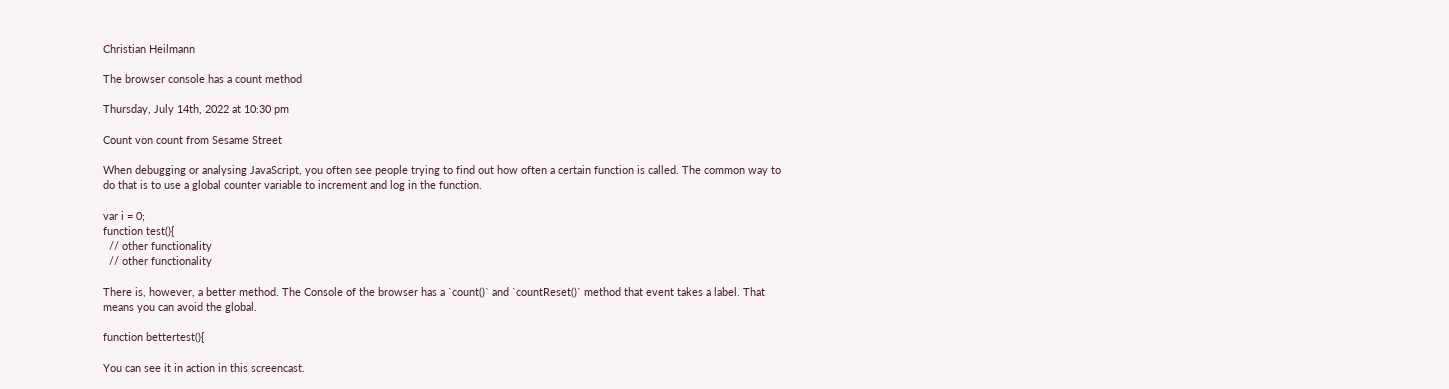Christian Heilmann

The browser console has a count method

Thursday, July 14th, 2022 at 10:30 pm

Count von count from Sesame Street

When debugging or analysing JavaScript, you often see people trying to find out how often a certain function is called. The common way to do that is to use a global counter variable to increment and log in the function.

var i = 0;
function test(){
  // other functionality
  // other functionality

There is, however, a better method. The Console of the browser has a `count()` and `countReset()` method that event takes a label. That means you can avoid the global.

function bettertest(){

You can see it in action in this screencast.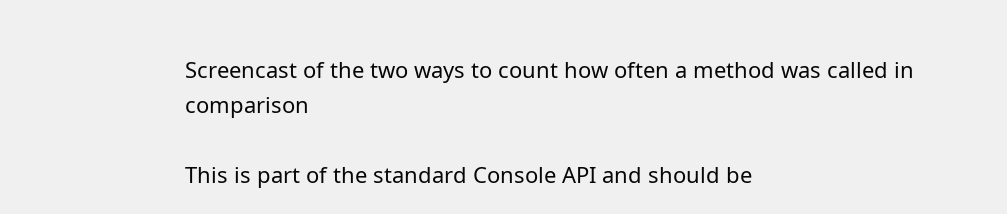Screencast of the two ways to count how often a method was called in comparison

This is part of the standard Console API and should be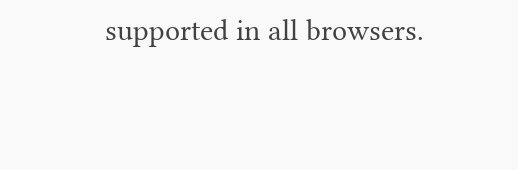supported in all browsers.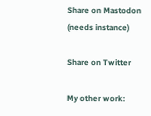Share on Mastodon (needs instance)

Share on Twitter

My other work: